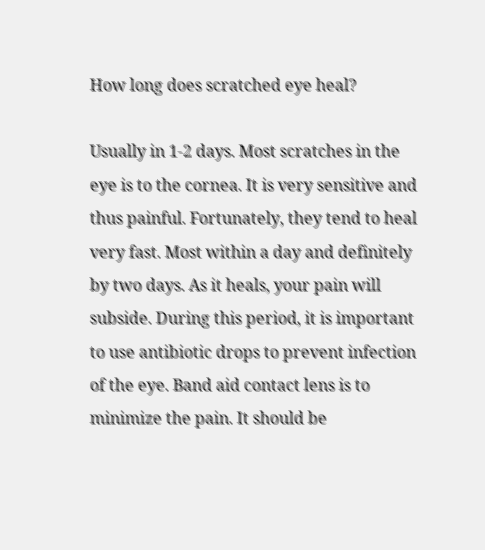How long does scratched eye heal?

Usually in 1-2 days. Most scratches in the eye is to the cornea. It is very sensitive and thus painful. Fortunately, they tend to heal very fast. Most within a day and definitely by two days. As it heals, your pain will subside. During this period, it is important to use antibiotic drops to prevent infection of the eye. Band aid contact lens is to minimize the pain. It should be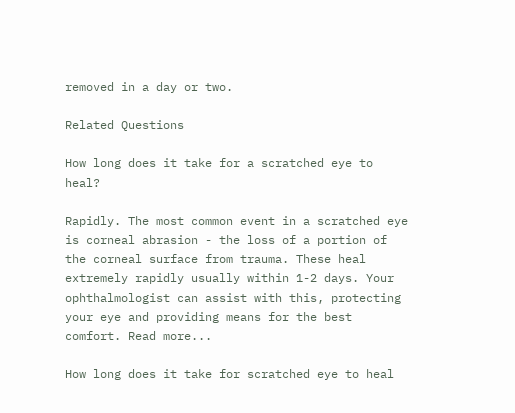removed in a day or two.

Related Questions

How long does it take for a scratched eye to heal?

Rapidly. The most common event in a scratched eye is corneal abrasion - the loss of a portion of the corneal surface from trauma. These heal extremely rapidly usually within 1-2 days. Your ophthalmologist can assist with this, protecting your eye and providing means for the best comfort. Read more...

How long does it take for scratched eye to heal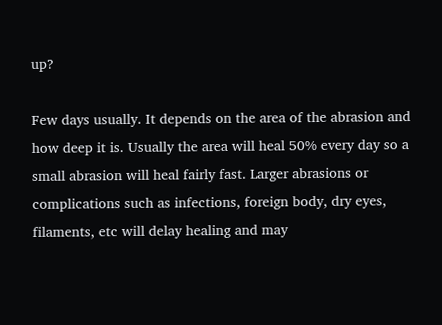up?

Few days usually. It depends on the area of the abrasion and how deep it is. Usually the area will heal 50% every day so a small abrasion will heal fairly fast. Larger abrasions or complications such as infections, foreign body, dry eyes, filaments, etc will delay healing and may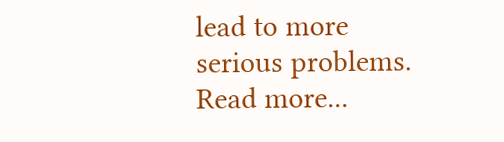lead to more serious problems. Read more...